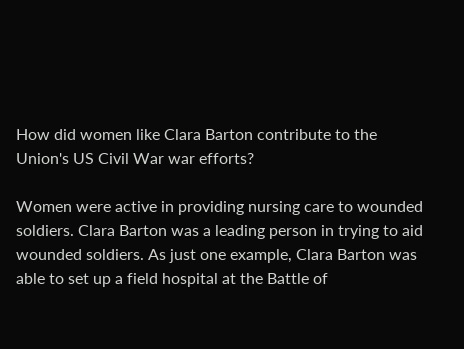How did women like Clara Barton contribute to the Union's US Civil War war efforts?

Women were active in providing nursing care to wounded soldiers. Clara Barton was a leading person in trying to aid wounded soldiers. As just one example, Clara Barton was able to set up a field hospital at the Battle of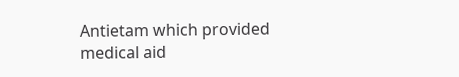Antietam which provided medical aid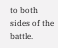to both sides of the battle.